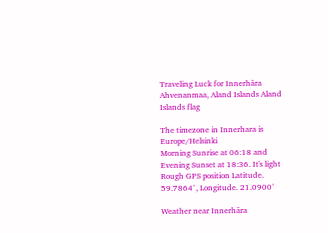Traveling Luck for Innerhära Ahvenanmaa, Aland Islands Aland Islands flag

The timezone in Innerhara is Europe/Helsinki
Morning Sunrise at 06:18 and Evening Sunset at 18:36. It's light
Rough GPS position Latitude. 59.7864°, Longitude. 21.0900°

Weather near Innerhära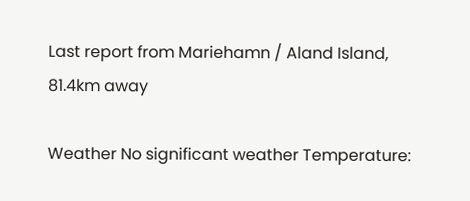Last report from Mariehamn / Aland Island, 81.4km away

Weather No significant weather Temperature: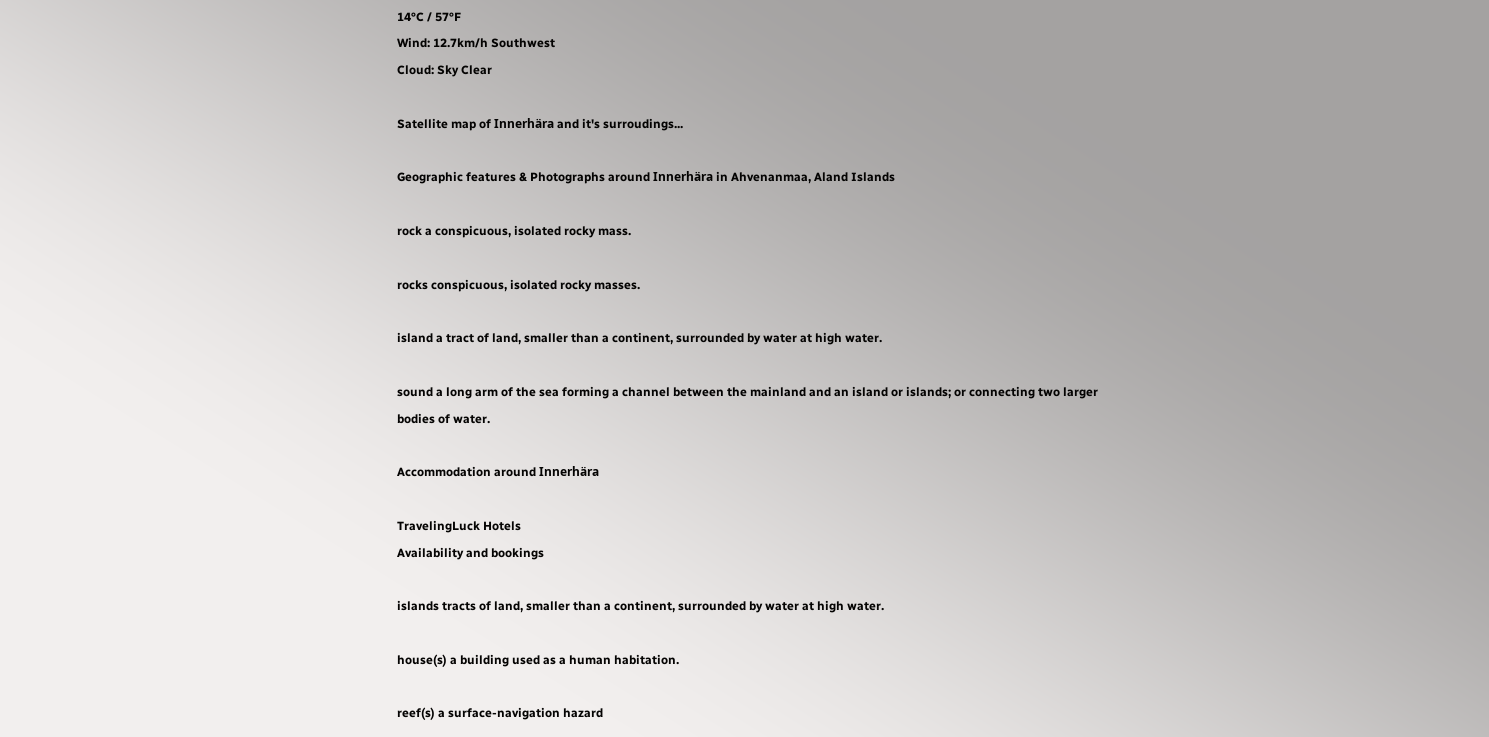14°C / 57°F
Wind: 12.7km/h Southwest
Cloud: Sky Clear

Satellite map of Innerhära and it's surroudings...

Geographic features & Photographs around Innerhära in Ahvenanmaa, Aland Islands

rock a conspicuous, isolated rocky mass.

rocks conspicuous, isolated rocky masses.

island a tract of land, smaller than a continent, surrounded by water at high water.

sound a long arm of the sea forming a channel between the mainland and an island or islands; or connecting two larger bodies of water.

Accommodation around Innerhära

TravelingLuck Hotels
Availability and bookings

islands tracts of land, smaller than a continent, surrounded by water at high water.

house(s) a building used as a human habitation.

reef(s) a surface-navigation hazard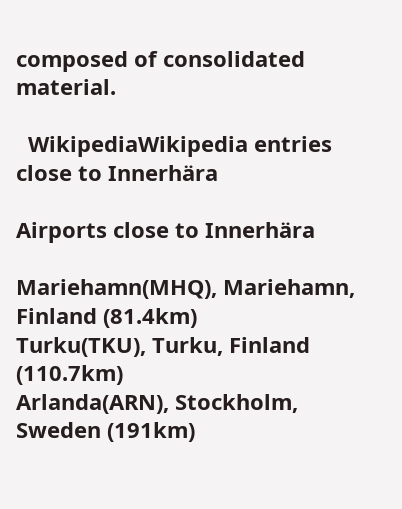composed of consolidated material.

  WikipediaWikipedia entries close to Innerhära

Airports close to Innerhära

Mariehamn(MHQ), Mariehamn, Finland (81.4km)
Turku(TKU), Turku, Finland (110.7km)
Arlanda(ARN), Stockholm, Sweden (191km)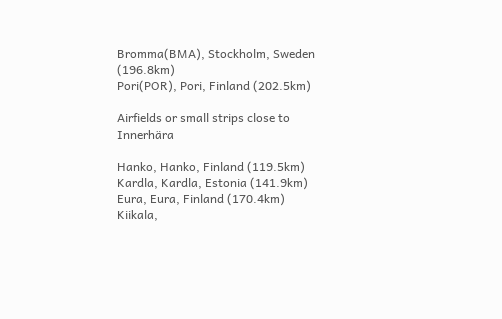Bromma(BMA), Stockholm, Sweden (196.8km)
Pori(POR), Pori, Finland (202.5km)

Airfields or small strips close to Innerhära

Hanko, Hanko, Finland (119.5km)
Kardla, Kardla, Estonia (141.9km)
Eura, Eura, Finland (170.4km)
Kiikala,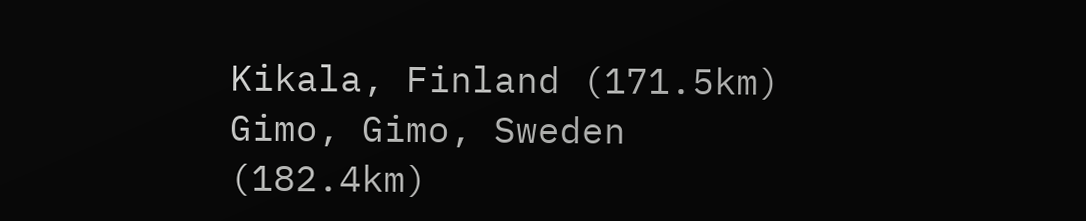Kikala, Finland (171.5km)
Gimo, Gimo, Sweden (182.4km)